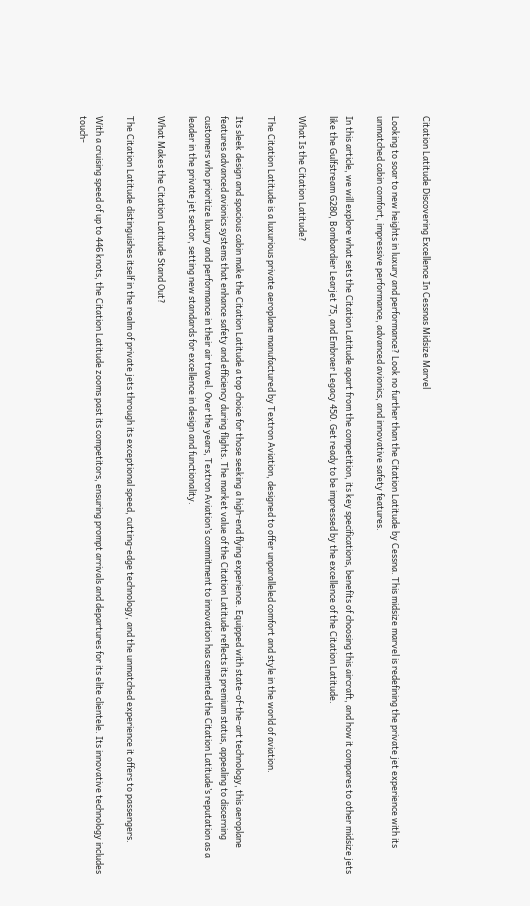Citation Latitude Discovering Excellence In Cessnas Midsize Marvel

Looking to soar to new heights in luxury and performance? Look no further than the Citation Latitude by Cessna. This midsize marvel is redefining the private jet experience with its unmatched cabin comfort, impressive performance, advanced avionics, and innovative safety features.

In this article, we will explore what sets the Citation Latitude apart from the competition, its key specifications, benefits of choosing this aircraft, and how it compares to other midsize jets like the Gulfstream G280, Bombardier Learjet 75, and Embraer Legacy 450. Get ready to be impressed by the excellence of the Citation Latitude.

What Is the Citation Latitude?

The Citation Latitude is a luxurious private aeroplane manufactured by Textron Aviation, designed to offer unparalleled comfort and style in the world of aviation.

Its sleek design and spacious cabin make the Citation Latitude a top choice for those seeking a high-end flying experience. Equipped with state-of-the-art technology, this aeroplane features advanced avionics systems that enhance safety and efficiency during flights. The market value of the Citation Latitude reflects its premium status, appealing to discerning customers who prioritize luxury and performance in their air travel. Over the years, Textron Aviation’s commitment to innovation has cemented the Citation Latitude’s reputation as a leader in the private jet sector, setting new standards for excellence in design and functionality.

What Makes the Citation Latitude Stand Out?

The Citation Latitude distinguishes itself in the realm of private jets through its exceptional speed, cutting-edge technology, and the unmatched experience it offers to passengers.

With a cruising speed of up to 446 knots, the Citation Latitude zooms past its competitors, ensuring prompt arrivals and departures for its elite clientele. Its innovative technology includes touch-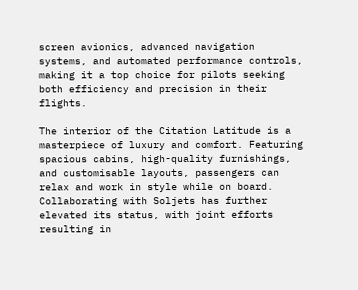screen avionics, advanced navigation systems, and automated performance controls, making it a top choice for pilots seeking both efficiency and precision in their flights.

The interior of the Citation Latitude is a masterpiece of luxury and comfort. Featuring spacious cabins, high-quality furnishings, and customisable layouts, passengers can relax and work in style while on board. Collaborating with Soljets has further elevated its status, with joint efforts resulting in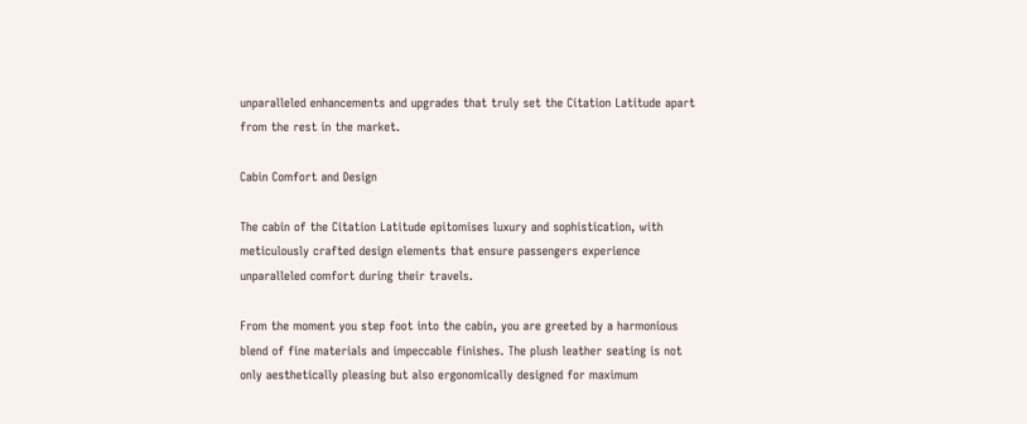unparalleled enhancements and upgrades that truly set the Citation Latitude apart from the rest in the market.

Cabin Comfort and Design

The cabin of the Citation Latitude epitomises luxury and sophistication, with meticulously crafted design elements that ensure passengers experience unparalleled comfort during their travels.

From the moment you step foot into the cabin, you are greeted by a harmonious blend of fine materials and impeccable finishes. The plush leather seating is not only aesthetically pleasing but also ergonomically designed for maximum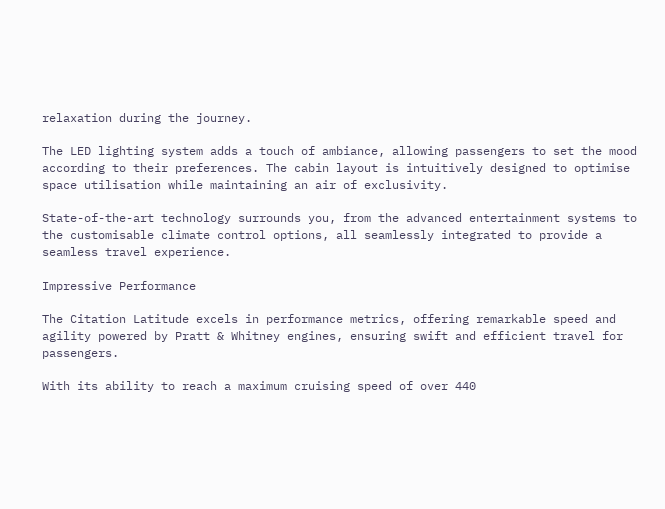relaxation during the journey.

The LED lighting system adds a touch of ambiance, allowing passengers to set the mood according to their preferences. The cabin layout is intuitively designed to optimise space utilisation while maintaining an air of exclusivity.

State-of-the-art technology surrounds you, from the advanced entertainment systems to the customisable climate control options, all seamlessly integrated to provide a seamless travel experience.

Impressive Performance

The Citation Latitude excels in performance metrics, offering remarkable speed and agility powered by Pratt & Whitney engines, ensuring swift and efficient travel for passengers.

With its ability to reach a maximum cruising speed of over 440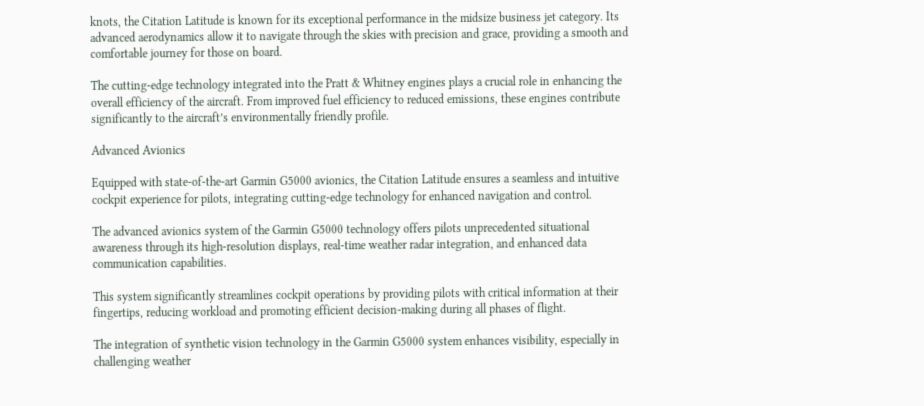knots, the Citation Latitude is known for its exceptional performance in the midsize business jet category. Its advanced aerodynamics allow it to navigate through the skies with precision and grace, providing a smooth and comfortable journey for those on board.

The cutting-edge technology integrated into the Pratt & Whitney engines plays a crucial role in enhancing the overall efficiency of the aircraft. From improved fuel efficiency to reduced emissions, these engines contribute significantly to the aircraft’s environmentally friendly profile.

Advanced Avionics

Equipped with state-of-the-art Garmin G5000 avionics, the Citation Latitude ensures a seamless and intuitive cockpit experience for pilots, integrating cutting-edge technology for enhanced navigation and control.

The advanced avionics system of the Garmin G5000 technology offers pilots unprecedented situational awareness through its high-resolution displays, real-time weather radar integration, and enhanced data communication capabilities.

This system significantly streamlines cockpit operations by providing pilots with critical information at their fingertips, reducing workload and promoting efficient decision-making during all phases of flight.

The integration of synthetic vision technology in the Garmin G5000 system enhances visibility, especially in challenging weather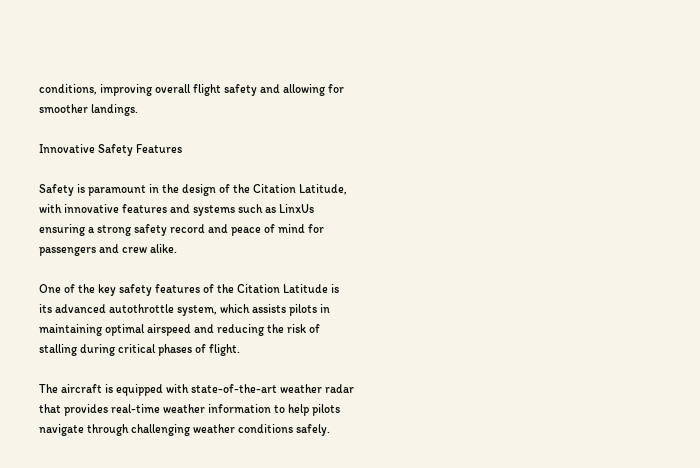conditions, improving overall flight safety and allowing for smoother landings.

Innovative Safety Features

Safety is paramount in the design of the Citation Latitude, with innovative features and systems such as LinxUs ensuring a strong safety record and peace of mind for passengers and crew alike.

One of the key safety features of the Citation Latitude is its advanced autothrottle system, which assists pilots in maintaining optimal airspeed and reducing the risk of stalling during critical phases of flight.

The aircraft is equipped with state-of-the-art weather radar that provides real-time weather information to help pilots navigate through challenging weather conditions safely.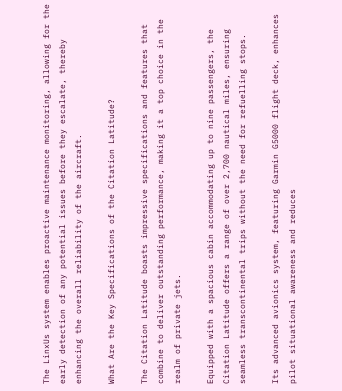The LinxUs system enables proactive maintenance monitoring, allowing for the early detection of any potential issues before they escalate, thereby enhancing the overall reliability of the aircraft.

What Are the Key Specifications of the Citation Latitude?

The Citation Latitude boasts impressive specifications and features that combine to deliver outstanding performance, making it a top choice in the realm of private jets.

Equipped with a spacious cabin accommodating up to nine passengers, the Citation Latitude offers a range of over 2,700 nautical miles, ensuring seamless transcontinental trips without the need for refuelling stops.

Its advanced avionics system, featuring Garmin G5000 flight deck, enhances pilot situational awareness and reduces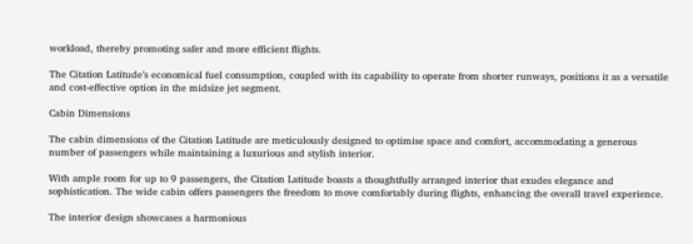workload, thereby promoting safer and more efficient flights.

The Citation Latitude’s economical fuel consumption, coupled with its capability to operate from shorter runways, positions it as a versatile and cost-effective option in the midsize jet segment.

Cabin Dimensions

The cabin dimensions of the Citation Latitude are meticulously designed to optimise space and comfort, accommodating a generous number of passengers while maintaining a luxurious and stylish interior.

With ample room for up to 9 passengers, the Citation Latitude boasts a thoughtfully arranged interior that exudes elegance and sophistication. The wide cabin offers passengers the freedom to move comfortably during flights, enhancing the overall travel experience.

The interior design showcases a harmonious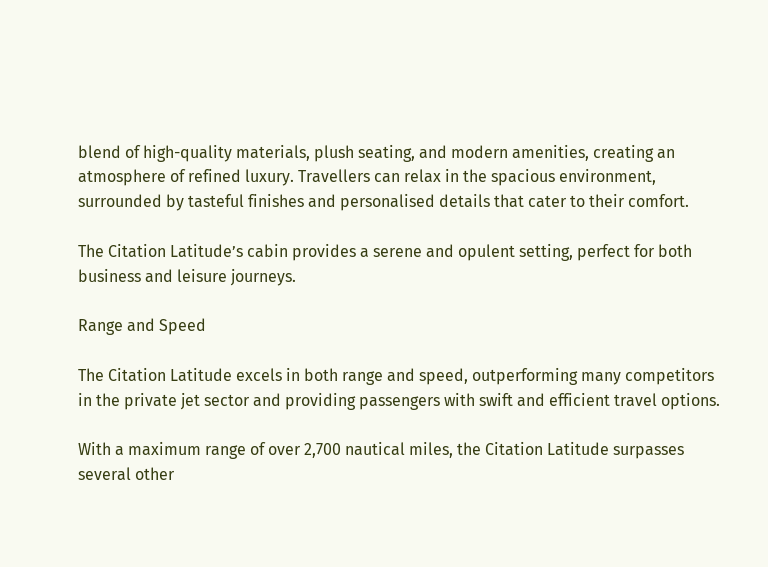blend of high-quality materials, plush seating, and modern amenities, creating an atmosphere of refined luxury. Travellers can relax in the spacious environment, surrounded by tasteful finishes and personalised details that cater to their comfort.

The Citation Latitude’s cabin provides a serene and opulent setting, perfect for both business and leisure journeys.

Range and Speed

The Citation Latitude excels in both range and speed, outperforming many competitors in the private jet sector and providing passengers with swift and efficient travel options.

With a maximum range of over 2,700 nautical miles, the Citation Latitude surpasses several other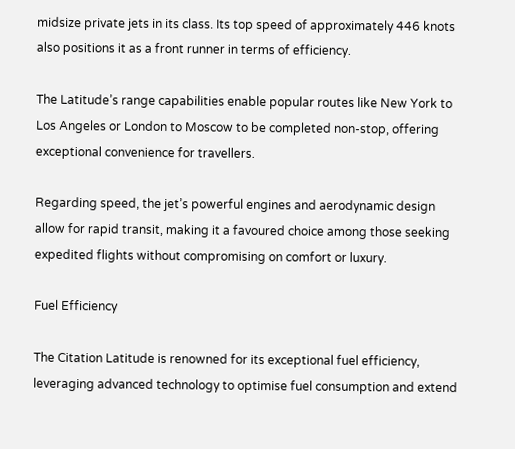midsize private jets in its class. Its top speed of approximately 446 knots also positions it as a front runner in terms of efficiency.

The Latitude’s range capabilities enable popular routes like New York to Los Angeles or London to Moscow to be completed non-stop, offering exceptional convenience for travellers.

Regarding speed, the jet’s powerful engines and aerodynamic design allow for rapid transit, making it a favoured choice among those seeking expedited flights without compromising on comfort or luxury.

Fuel Efficiency

The Citation Latitude is renowned for its exceptional fuel efficiency, leveraging advanced technology to optimise fuel consumption and extend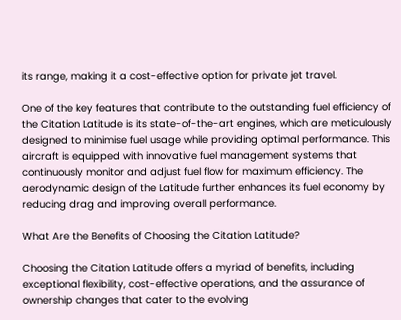its range, making it a cost-effective option for private jet travel.

One of the key features that contribute to the outstanding fuel efficiency of the Citation Latitude is its state-of-the-art engines, which are meticulously designed to minimise fuel usage while providing optimal performance. This aircraft is equipped with innovative fuel management systems that continuously monitor and adjust fuel flow for maximum efficiency. The aerodynamic design of the Latitude further enhances its fuel economy by reducing drag and improving overall performance.

What Are the Benefits of Choosing the Citation Latitude?

Choosing the Citation Latitude offers a myriad of benefits, including exceptional flexibility, cost-effective operations, and the assurance of ownership changes that cater to the evolving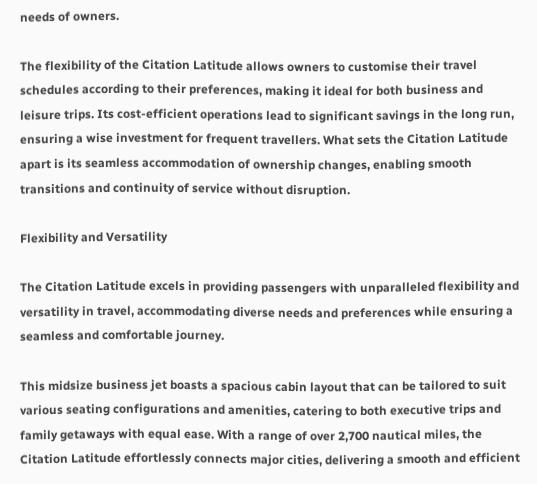needs of owners.

The flexibility of the Citation Latitude allows owners to customise their travel schedules according to their preferences, making it ideal for both business and leisure trips. Its cost-efficient operations lead to significant savings in the long run, ensuring a wise investment for frequent travellers. What sets the Citation Latitude apart is its seamless accommodation of ownership changes, enabling smooth transitions and continuity of service without disruption.

Flexibility and Versatility

The Citation Latitude excels in providing passengers with unparalleled flexibility and versatility in travel, accommodating diverse needs and preferences while ensuring a seamless and comfortable journey.

This midsize business jet boasts a spacious cabin layout that can be tailored to suit various seating configurations and amenities, catering to both executive trips and family getaways with equal ease. With a range of over 2,700 nautical miles, the Citation Latitude effortlessly connects major cities, delivering a smooth and efficient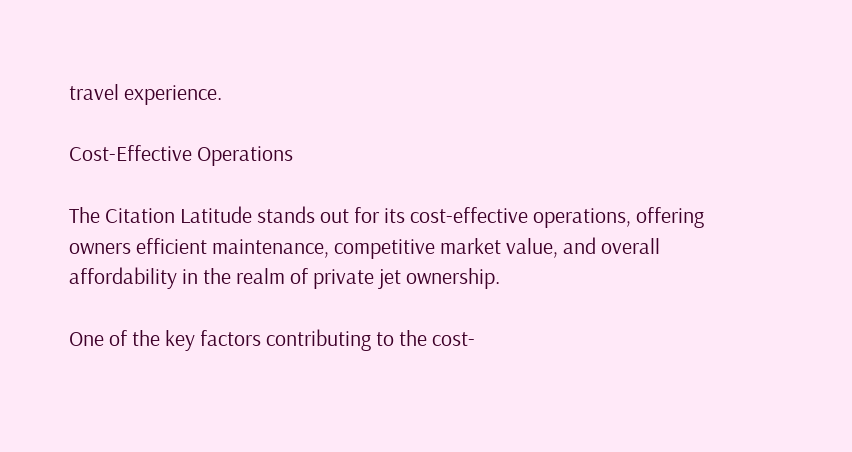travel experience.

Cost-Effective Operations

The Citation Latitude stands out for its cost-effective operations, offering owners efficient maintenance, competitive market value, and overall affordability in the realm of private jet ownership.

One of the key factors contributing to the cost-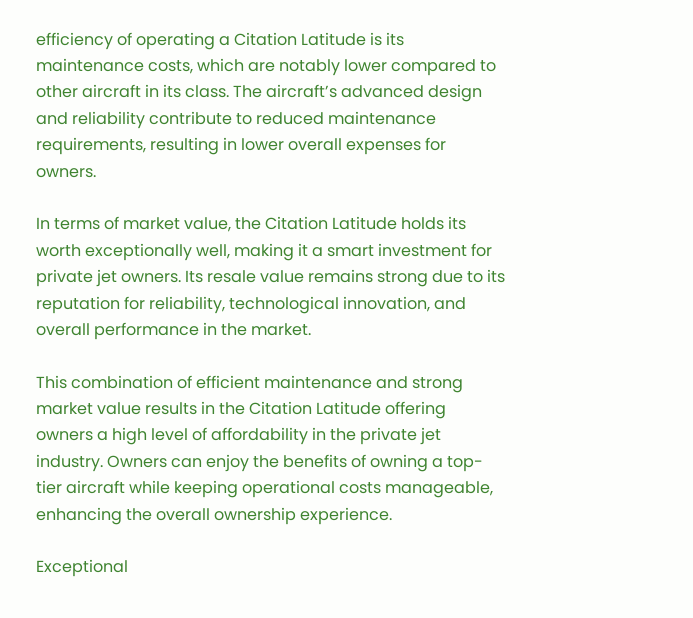efficiency of operating a Citation Latitude is its maintenance costs, which are notably lower compared to other aircraft in its class. The aircraft’s advanced design and reliability contribute to reduced maintenance requirements, resulting in lower overall expenses for owners.

In terms of market value, the Citation Latitude holds its worth exceptionally well, making it a smart investment for private jet owners. Its resale value remains strong due to its reputation for reliability, technological innovation, and overall performance in the market.

This combination of efficient maintenance and strong market value results in the Citation Latitude offering owners a high level of affordability in the private jet industry. Owners can enjoy the benefits of owning a top-tier aircraft while keeping operational costs manageable, enhancing the overall ownership experience.

Exceptional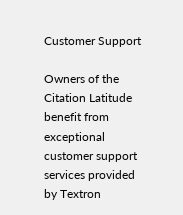Customer Support

Owners of the Citation Latitude benefit from exceptional customer support services provided by Textron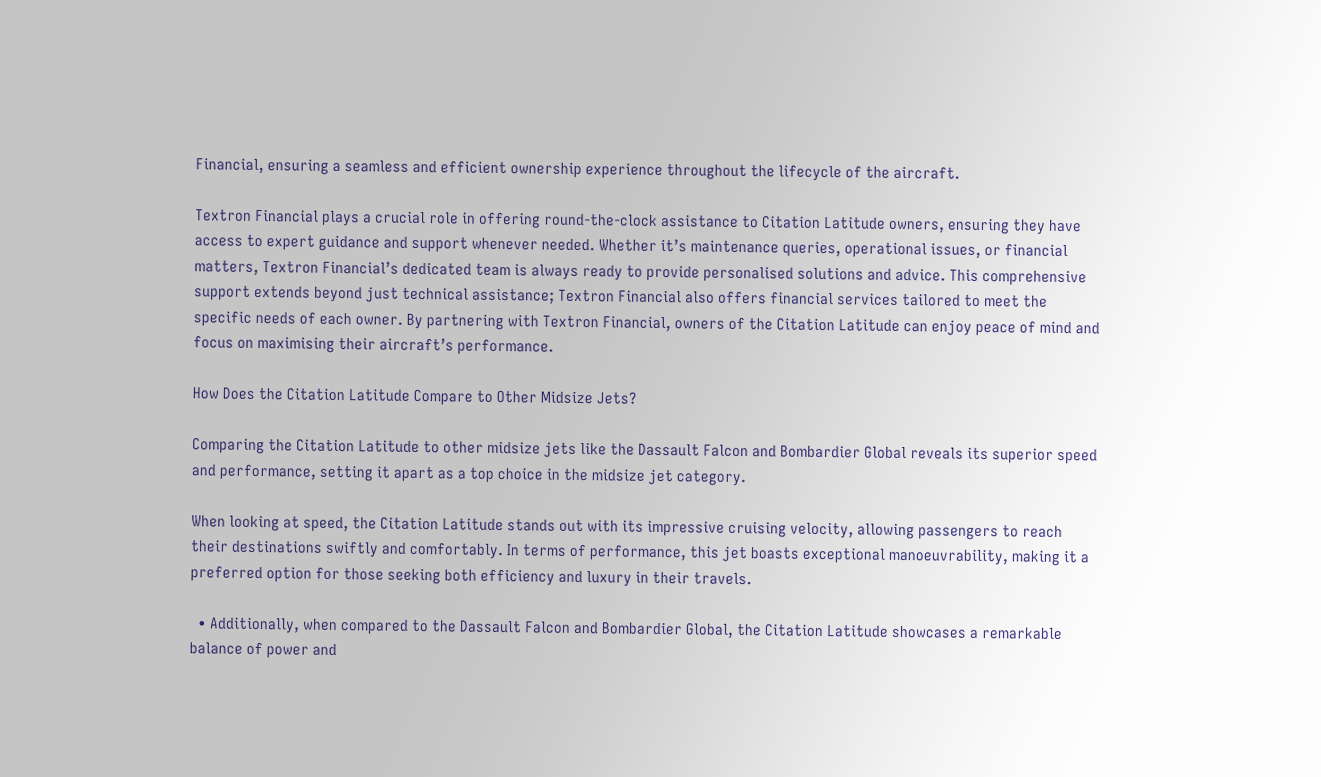Financial, ensuring a seamless and efficient ownership experience throughout the lifecycle of the aircraft.

Textron Financial plays a crucial role in offering round-the-clock assistance to Citation Latitude owners, ensuring they have access to expert guidance and support whenever needed. Whether it’s maintenance queries, operational issues, or financial matters, Textron Financial’s dedicated team is always ready to provide personalised solutions and advice. This comprehensive support extends beyond just technical assistance; Textron Financial also offers financial services tailored to meet the specific needs of each owner. By partnering with Textron Financial, owners of the Citation Latitude can enjoy peace of mind and focus on maximising their aircraft’s performance.

How Does the Citation Latitude Compare to Other Midsize Jets?

Comparing the Citation Latitude to other midsize jets like the Dassault Falcon and Bombardier Global reveals its superior speed and performance, setting it apart as a top choice in the midsize jet category.

When looking at speed, the Citation Latitude stands out with its impressive cruising velocity, allowing passengers to reach their destinations swiftly and comfortably. In terms of performance, this jet boasts exceptional manoeuvrability, making it a preferred option for those seeking both efficiency and luxury in their travels.

  • Additionally, when compared to the Dassault Falcon and Bombardier Global, the Citation Latitude showcases a remarkable balance of power and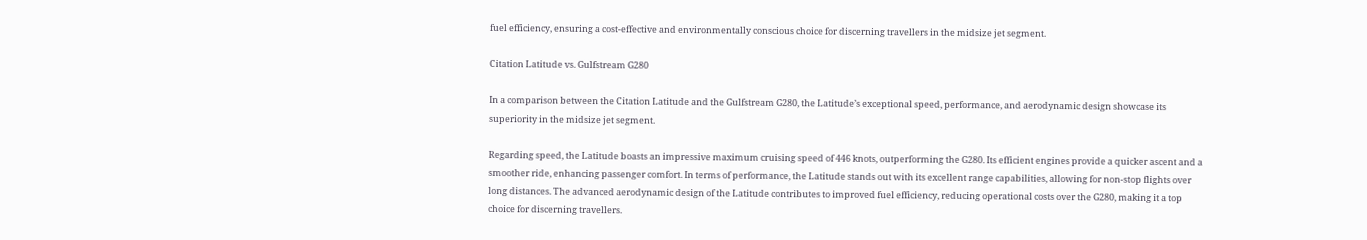fuel efficiency, ensuring a cost-effective and environmentally conscious choice for discerning travellers in the midsize jet segment.

Citation Latitude vs. Gulfstream G280

In a comparison between the Citation Latitude and the Gulfstream G280, the Latitude’s exceptional speed, performance, and aerodynamic design showcase its superiority in the midsize jet segment.

Regarding speed, the Latitude boasts an impressive maximum cruising speed of 446 knots, outperforming the G280. Its efficient engines provide a quicker ascent and a smoother ride, enhancing passenger comfort. In terms of performance, the Latitude stands out with its excellent range capabilities, allowing for non-stop flights over long distances. The advanced aerodynamic design of the Latitude contributes to improved fuel efficiency, reducing operational costs over the G280, making it a top choice for discerning travellers.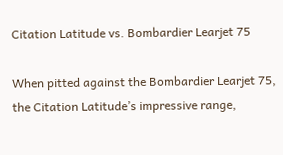Citation Latitude vs. Bombardier Learjet 75

When pitted against the Bombardier Learjet 75, the Citation Latitude’s impressive range,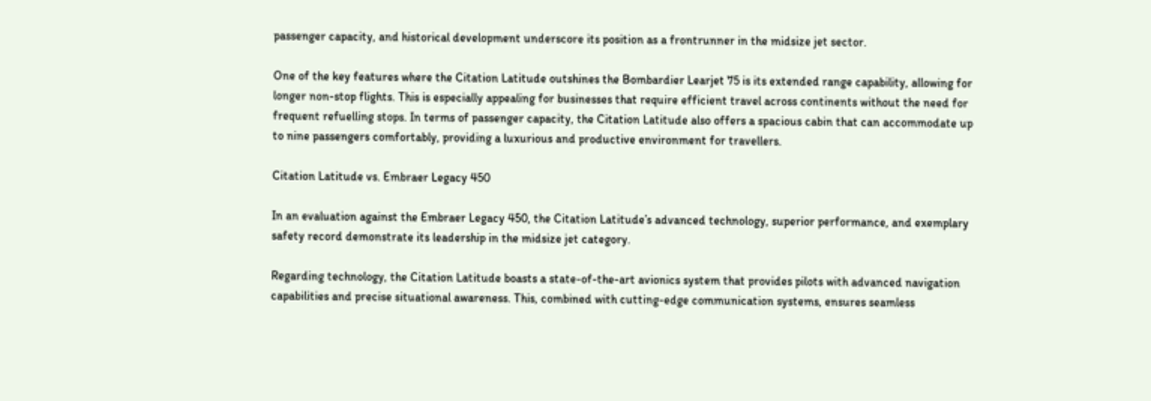passenger capacity, and historical development underscore its position as a frontrunner in the midsize jet sector.

One of the key features where the Citation Latitude outshines the Bombardier Learjet 75 is its extended range capability, allowing for longer non-stop flights. This is especially appealing for businesses that require efficient travel across continents without the need for frequent refuelling stops. In terms of passenger capacity, the Citation Latitude also offers a spacious cabin that can accommodate up to nine passengers comfortably, providing a luxurious and productive environment for travellers.

Citation Latitude vs. Embraer Legacy 450

In an evaluation against the Embraer Legacy 450, the Citation Latitude’s advanced technology, superior performance, and exemplary safety record demonstrate its leadership in the midsize jet category.

Regarding technology, the Citation Latitude boasts a state-of-the-art avionics system that provides pilots with advanced navigation capabilities and precise situational awareness. This, combined with cutting-edge communication systems, ensures seamless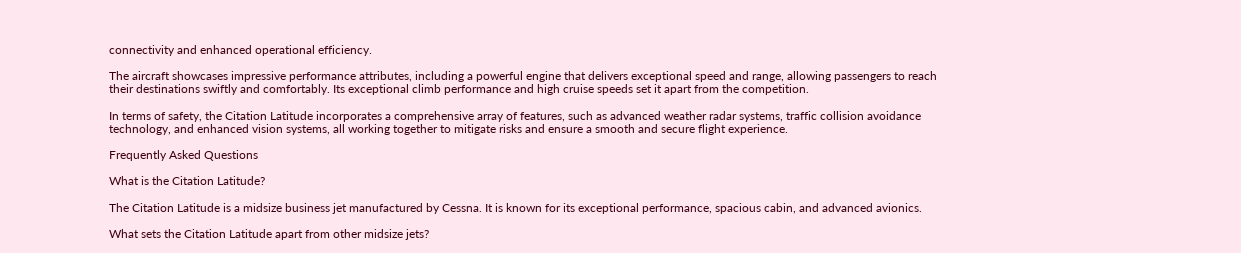connectivity and enhanced operational efficiency.

The aircraft showcases impressive performance attributes, including a powerful engine that delivers exceptional speed and range, allowing passengers to reach their destinations swiftly and comfortably. Its exceptional climb performance and high cruise speeds set it apart from the competition.

In terms of safety, the Citation Latitude incorporates a comprehensive array of features, such as advanced weather radar systems, traffic collision avoidance technology, and enhanced vision systems, all working together to mitigate risks and ensure a smooth and secure flight experience.

Frequently Asked Questions

What is the Citation Latitude?

The Citation Latitude is a midsize business jet manufactured by Cessna. It is known for its exceptional performance, spacious cabin, and advanced avionics.

What sets the Citation Latitude apart from other midsize jets?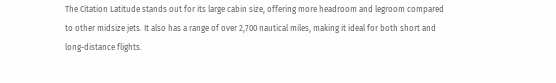The Citation Latitude stands out for its large cabin size, offering more headroom and legroom compared to other midsize jets. It also has a range of over 2,700 nautical miles, making it ideal for both short and long-distance flights.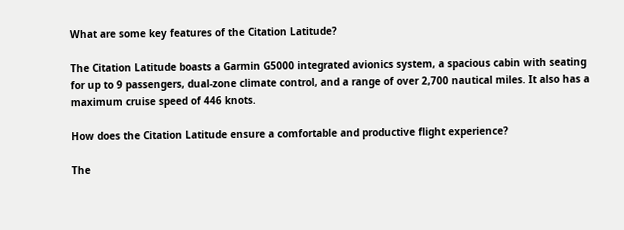What are some key features of the Citation Latitude?

The Citation Latitude boasts a Garmin G5000 integrated avionics system, a spacious cabin with seating for up to 9 passengers, dual-zone climate control, and a range of over 2,700 nautical miles. It also has a maximum cruise speed of 446 knots.

How does the Citation Latitude ensure a comfortable and productive flight experience?

The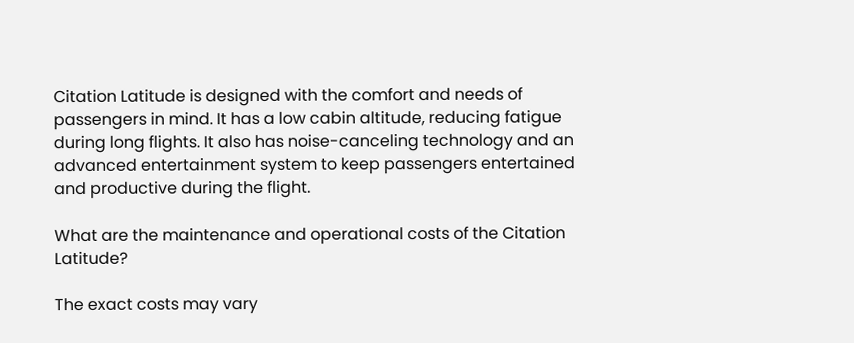Citation Latitude is designed with the comfort and needs of passengers in mind. It has a low cabin altitude, reducing fatigue during long flights. It also has noise-canceling technology and an advanced entertainment system to keep passengers entertained and productive during the flight.

What are the maintenance and operational costs of the Citation Latitude?

The exact costs may vary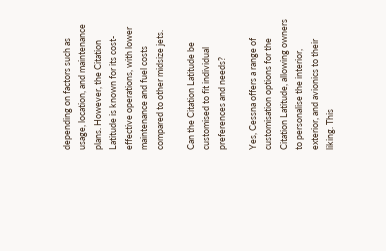depending on factors such as usage, location, and maintenance plans. However, the Citation Latitude is known for its cost-effective operations, with lower maintenance and fuel costs compared to other midsize jets.

Can the Citation Latitude be customised to fit individual preferences and needs?

Yes, Cessna offers a range of customisation options for the Citation Latitude, allowing owners to personalise the interior, exterior, and avionics to their liking. This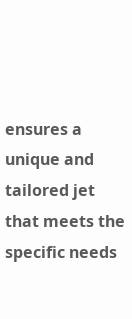ensures a unique and tailored jet that meets the specific needs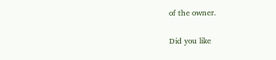of the owner.

Did you like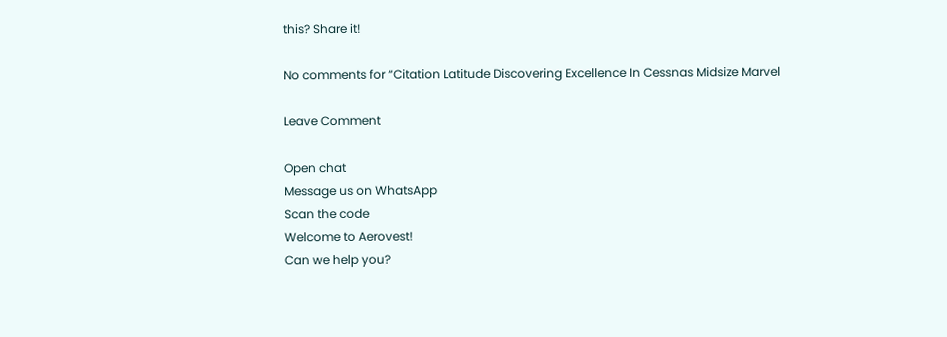this? Share it!

No comments for “Citation Latitude Discovering Excellence In Cessnas Midsize Marvel

Leave Comment

Open chat
Message us on WhatsApp
Scan the code
Welcome to Aerovest!
Can we help you?